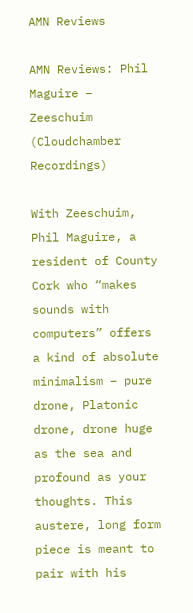AMN Reviews

AMN Reviews: Phil Maguire – Zeeschuim (Cloudchamber Recordings)

With Zeeschuim, Phil Maguire, a resident of County Cork who “makes sounds with computers” offers a kind of absolute minimalism – pure drone, Platonic drone, drone huge as the sea and profound as your thoughts. This austere, long form piece is meant to pair with his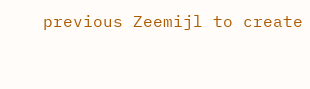previous Zeemijl to create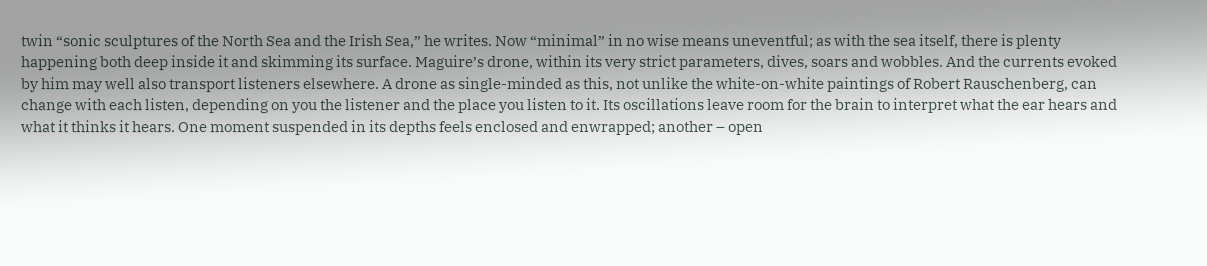twin “sonic sculptures of the North Sea and the Irish Sea,” he writes. Now “minimal” in no wise means uneventful; as with the sea itself, there is plenty happening both deep inside it and skimming its surface. Maguire’s drone, within its very strict parameters, dives, soars and wobbles. And the currents evoked by him may well also transport listeners elsewhere. A drone as single-minded as this, not unlike the white-on-white paintings of Robert Rauschenberg, can change with each listen, depending on you the listener and the place you listen to it. Its oscillations leave room for the brain to interpret what the ear hears and what it thinks it hears. One moment suspended in its depths feels enclosed and enwrapped; another – open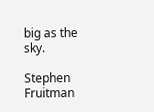big as the sky.

Stephen Fruitman